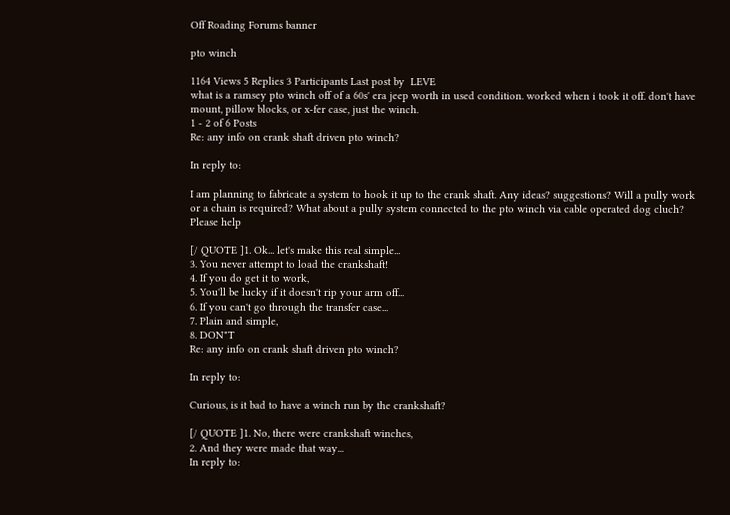Off Roading Forums banner

pto winch

1164 Views 5 Replies 3 Participants Last post by  LEVE
what is a ramsey pto winch off of a 60s' era jeep worth in used condition. worked when i took it off. don't have mount, pillow blocks, or x-fer case, just the winch.
1 - 2 of 6 Posts
Re: any info on crank shaft driven pto winch?

In reply to:

I am planning to fabricate a system to hook it up to the crank shaft. Any ideas? suggestions? Will a pully work or a chain is required? What about a pully system connected to the pto winch via cable operated dog cluch? Please help

[/ QUOTE ]1. Ok... let's make this real simple...
3. You never attempt to load the crankshaft!
4. If you do get it to work,
5. You'll be lucky if it doesn't rip your arm off...
6. If you can't go through the transfer case...
7. Plain and simple,
8. DON"T
Re: any info on crank shaft driven pto winch?

In reply to:

Curious, is it bad to have a winch run by the crankshaft?

[/ QUOTE ]1. No, there were crankshaft winches,
2. And they were made that way...
In reply to: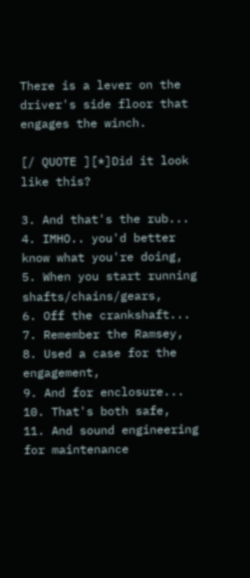There is a lever on the driver's side floor that engages the winch.

[/ QUOTE ][*]Did it look like this?

3. And that's the rub...
4. IMHO.. you'd better know what you're doing,
5. When you start running shafts/chains/gears,
6. Off the crankshaft...
7. Remember the Ramsey,
8. Used a case for the engagement,
9. And for enclosure...
10. That's both safe,
11. And sound engineering for maintenance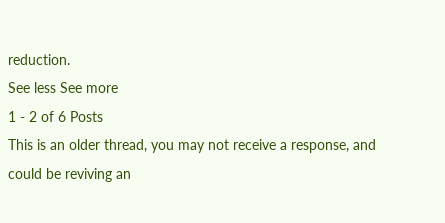reduction.
See less See more
1 - 2 of 6 Posts
This is an older thread, you may not receive a response, and could be reviving an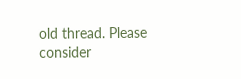old thread. Please consider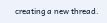creating a new thread.